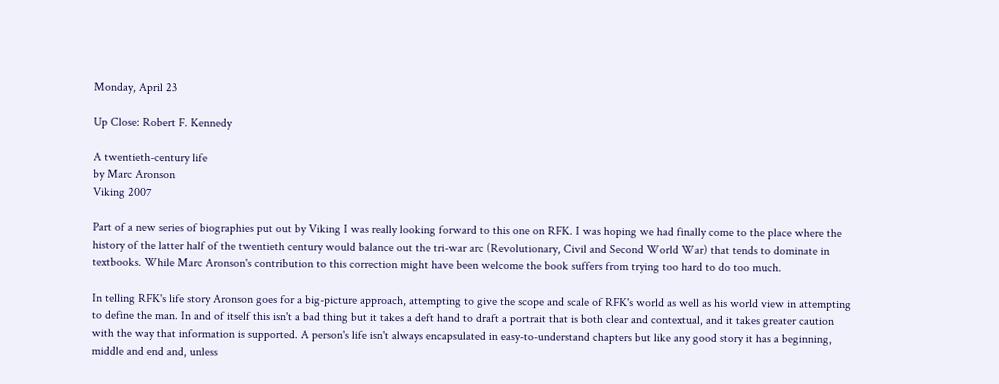Monday, April 23

Up Close: Robert F. Kennedy

A twentieth-century life
by Marc Aronson
Viking 2007

Part of a new series of biographies put out by Viking I was really looking forward to this one on RFK. I was hoping we had finally come to the place where the history of the latter half of the twentieth century would balance out the tri-war arc (Revolutionary, Civil and Second World War) that tends to dominate in textbooks. While Marc Aronson's contribution to this correction might have been welcome the book suffers from trying too hard to do too much.

In telling RFK's life story Aronson goes for a big-picture approach, attempting to give the scope and scale of RFK's world as well as his world view in attempting to define the man. In and of itself this isn't a bad thing but it takes a deft hand to draft a portrait that is both clear and contextual, and it takes greater caution with the way that information is supported. A person's life isn't always encapsulated in easy-to-understand chapters but like any good story it has a beginning, middle and end and, unless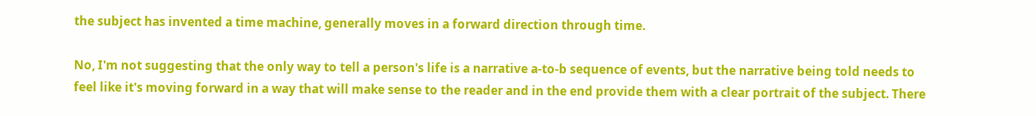the subject has invented a time machine, generally moves in a forward direction through time.

No, I'm not suggesting that the only way to tell a person's life is a narrative a-to-b sequence of events, but the narrative being told needs to feel like it's moving forward in a way that will make sense to the reader and in the end provide them with a clear portrait of the subject. There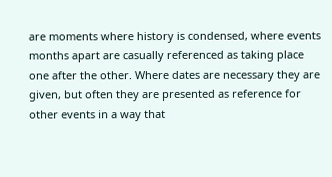are moments where history is condensed, where events months apart are casually referenced as taking place one after the other. Where dates are necessary they are given, but often they are presented as reference for other events in a way that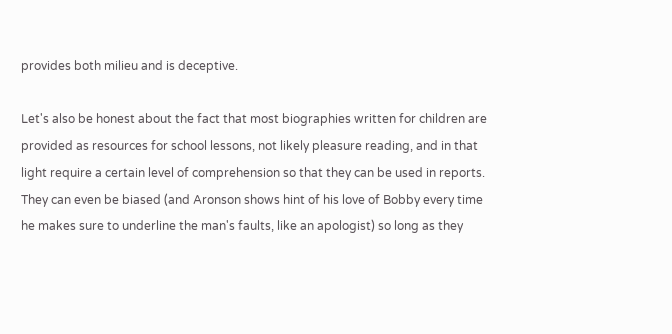provides both milieu and is deceptive.

Let's also be honest about the fact that most biographies written for children are provided as resources for school lessons, not likely pleasure reading, and in that light require a certain level of comprehension so that they can be used in reports. They can even be biased (and Aronson shows hint of his love of Bobby every time he makes sure to underline the man's faults, like an apologist) so long as they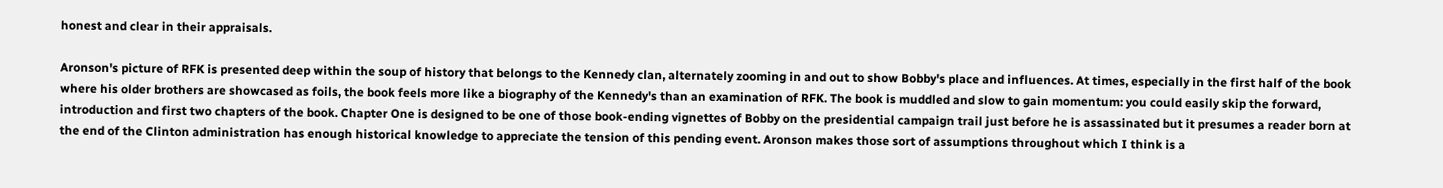honest and clear in their appraisals.

Aronson's picture of RFK is presented deep within the soup of history that belongs to the Kennedy clan, alternately zooming in and out to show Bobby's place and influences. At times, especially in the first half of the book where his older brothers are showcased as foils, the book feels more like a biography of the Kennedy's than an examination of RFK. The book is muddled and slow to gain momentum: you could easily skip the forward, introduction and first two chapters of the book. Chapter One is designed to be one of those book-ending vignettes of Bobby on the presidential campaign trail just before he is assassinated but it presumes a reader born at the end of the Clinton administration has enough historical knowledge to appreciate the tension of this pending event. Aronson makes those sort of assumptions throughout which I think is a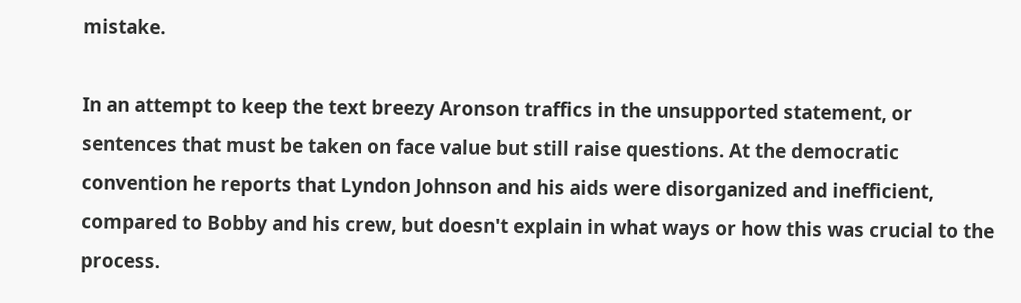mistake.

In an attempt to keep the text breezy Aronson traffics in the unsupported statement, or sentences that must be taken on face value but still raise questions. At the democratic convention he reports that Lyndon Johnson and his aids were disorganized and inefficient, compared to Bobby and his crew, but doesn't explain in what ways or how this was crucial to the process.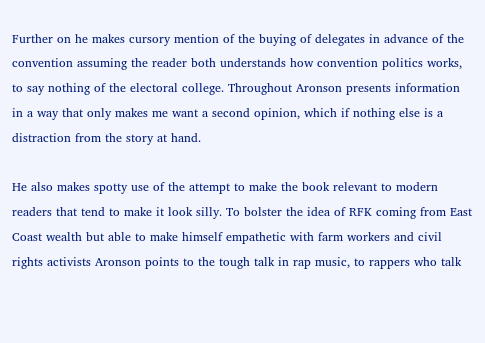Further on he makes cursory mention of the buying of delegates in advance of the convention assuming the reader both understands how convention politics works, to say nothing of the electoral college. Throughout Aronson presents information in a way that only makes me want a second opinion, which if nothing else is a distraction from the story at hand.

He also makes spotty use of the attempt to make the book relevant to modern readers that tend to make it look silly. To bolster the idea of RFK coming from East Coast wealth but able to make himself empathetic with farm workers and civil rights activists Aronson points to the tough talk in rap music, to rappers who talk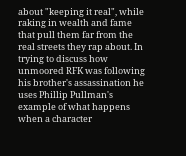about "keeping it real", while raking in wealth and fame that pull them far from the real streets they rap about. In trying to discuss how unmoored RFK was following his brother's assassination he uses Phillip Pullman's example of what happens when a character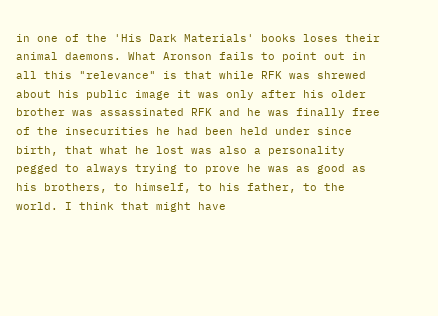in one of the 'His Dark Materials' books loses their animal daemons. What Aronson fails to point out in all this "relevance" is that while RFK was shrewed about his public image it was only after his older brother was assassinated RFK and he was finally free of the insecurities he had been held under since birth, that what he lost was also a personality pegged to always trying to prove he was as good as his brothers, to himself, to his father, to the world. I think that might have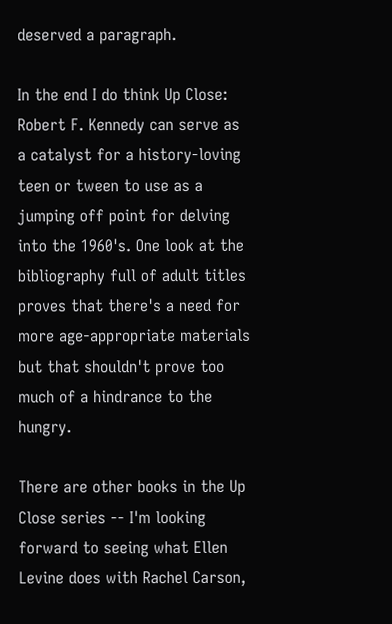deserved a paragraph.

In the end I do think Up Close: Robert F. Kennedy can serve as a catalyst for a history-loving teen or tween to use as a jumping off point for delving into the 1960's. One look at the bibliography full of adult titles proves that there's a need for more age-appropriate materials but that shouldn't prove too much of a hindrance to the hungry.

There are other books in the Up Close series -- I'm looking forward to seeing what Ellen Levine does with Rachel Carson,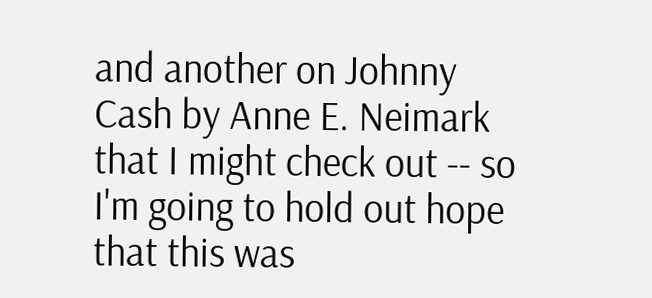and another on Johnny Cash by Anne E. Neimark that I might check out -- so I'm going to hold out hope that this was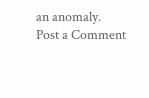an anomaly.
Post a Comment